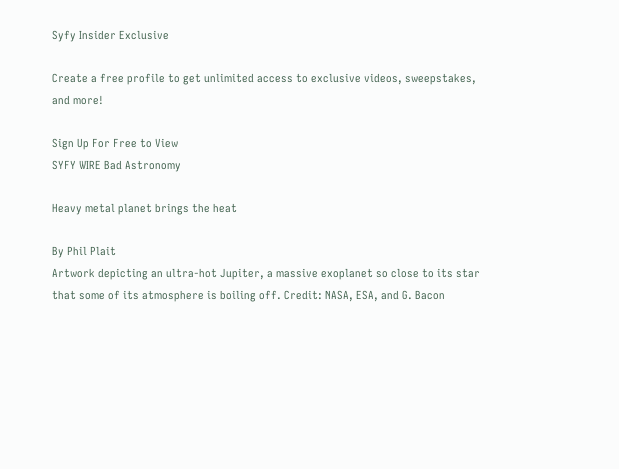Syfy Insider Exclusive

Create a free profile to get unlimited access to exclusive videos, sweepstakes, and more!

Sign Up For Free to View
SYFY WIRE Bad Astronomy

Heavy metal planet brings the heat

By Phil Plait
Artwork depicting an ultra-hot Jupiter, a massive exoplanet so close to its star that some of its atmosphere is boiling off. Credit: NASA, ESA, and G. Bacon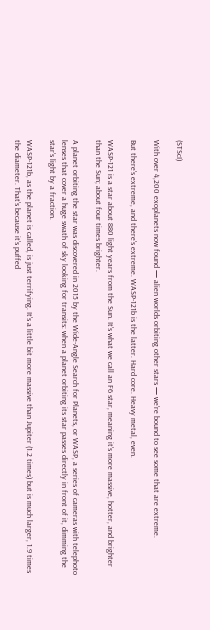(STScI)

With over 4,200 exoplanets now found — alien worlds orbiting other stars — we're bound to see some that are extreme.

But there's extreme, and there's extreme. WASP-121b is the latter. Hard core. Heavy metal, even.

WASP-121 is a star about 880 light years from the Sun. It's what we call an F6 star, meaning it's more massive, hotter, and brighter than the Sun; about four times brighter.

A planet orbiting the star was discovered in 2015 by the Wide-Angle Search for Planets, or WASP, a series of cameras with telephoto lenses that cover a huge swath of sky looking for transits: when a planet orbiting its star passes directly in front of it, dimming the star's light by a fraction.

WASP-121b, as the planet is called, is just terrifying. It's a little bit more massive than Jupiter (1.2 times) but is much larger, 1.9 times the diameter. That's because it's puffed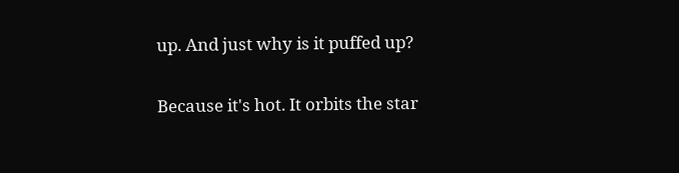up. And just why is it puffed up?

Because it's hot. It orbits the star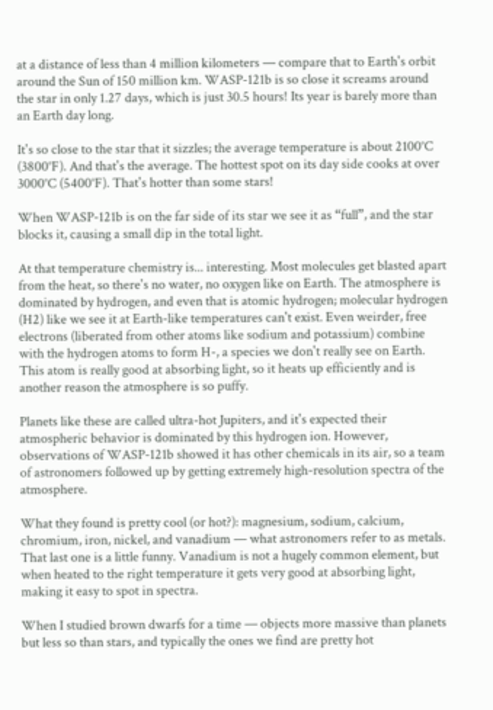at a distance of less than 4 million kilometers — compare that to Earth's orbit around the Sun of 150 million km. WASP-121b is so close it screams around the star in only 1.27 days, which is just 30.5 hours! Its year is barely more than an Earth day long.

It's so close to the star that it sizzles; the average temperature is about 2100°C (3800°F). And that's the average. The hottest spot on its day side cooks at over 3000°C (5400°F). That's hotter than some stars!

When WASP-121b is on the far side of its star we see it as “full”, and the star blocks it, causing a small dip in the total light.

At that temperature chemistry is... interesting. Most molecules get blasted apart from the heat, so there's no water, no oxygen like on Earth. The atmosphere is dominated by hydrogen, and even that is atomic hydrogen; molecular hydrogen (H2) like we see it at Earth-like temperatures can't exist. Even weirder, free electrons (liberated from other atoms like sodium and potassium) combine with the hydrogen atoms to form H-, a species we don't really see on Earth. This atom is really good at absorbing light, so it heats up efficiently and is another reason the atmosphere is so puffy.

Planets like these are called ultra-hot Jupiters, and it's expected their atmospheric behavior is dominated by this hydrogen ion. However, observations of WASP-121b showed it has other chemicals in its air, so a team of astronomers followed up by getting extremely high-resolution spectra of the atmosphere.

What they found is pretty cool (or hot?): magnesium, sodium, calcium, chromium, iron, nickel, and vanadium — what astronomers refer to as metals. That last one is a little funny. Vanadium is not a hugely common element, but when heated to the right temperature it gets very good at absorbing light, making it easy to spot in spectra.

When I studied brown dwarfs for a time — objects more massive than planets but less so than stars, and typically the ones we find are pretty hot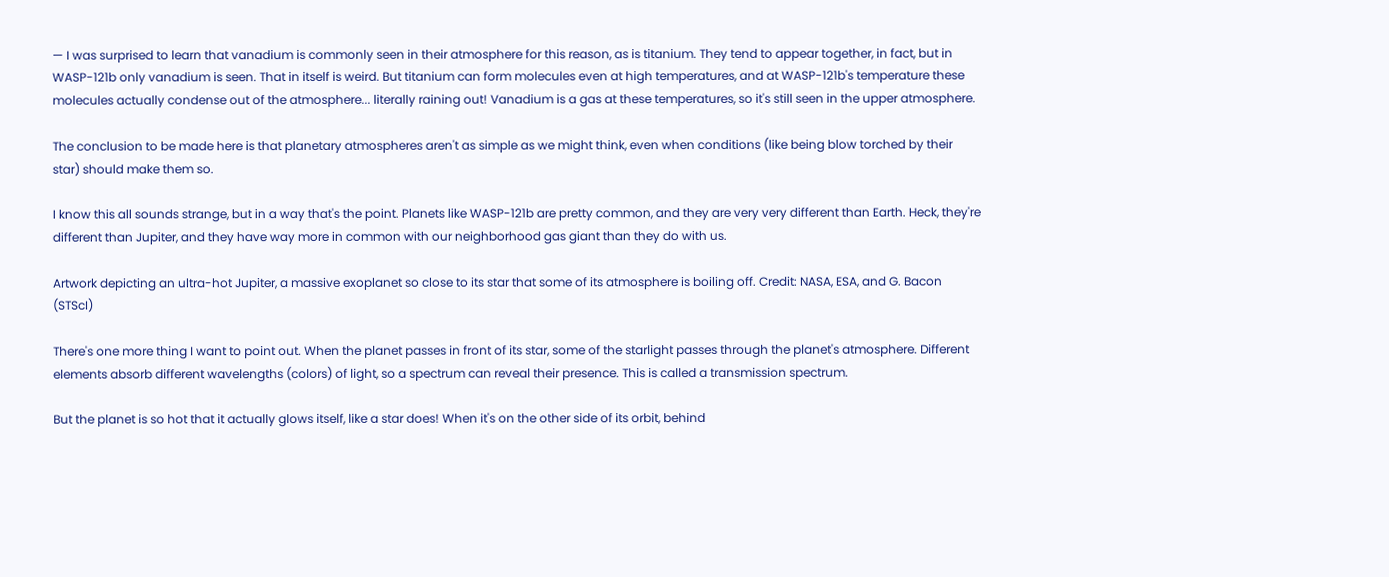— I was surprised to learn that vanadium is commonly seen in their atmosphere for this reason, as is titanium. They tend to appear together, in fact, but in WASP-121b only vanadium is seen. That in itself is weird. But titanium can form molecules even at high temperatures, and at WASP-121b's temperature these molecules actually condense out of the atmosphere... literally raining out! Vanadium is a gas at these temperatures, so it's still seen in the upper atmosphere.

The conclusion to be made here is that planetary atmospheres aren't as simple as we might think, even when conditions (like being blow torched by their star) should make them so.

I know this all sounds strange, but in a way that's the point. Planets like WASP-121b are pretty common, and they are very very different than Earth. Heck, they're different than Jupiter, and they have way more in common with our neighborhood gas giant than they do with us.

Artwork depicting an ultra-hot Jupiter, a massive exoplanet so close to its star that some of its atmosphere is boiling off. Credit: NASA, ESA, and G. Bacon (STScI)

There's one more thing I want to point out. When the planet passes in front of its star, some of the starlight passes through the planet's atmosphere. Different elements absorb different wavelengths (colors) of light, so a spectrum can reveal their presence. This is called a transmission spectrum.

But the planet is so hot that it actually glows itself, like a star does! When it's on the other side of its orbit, behind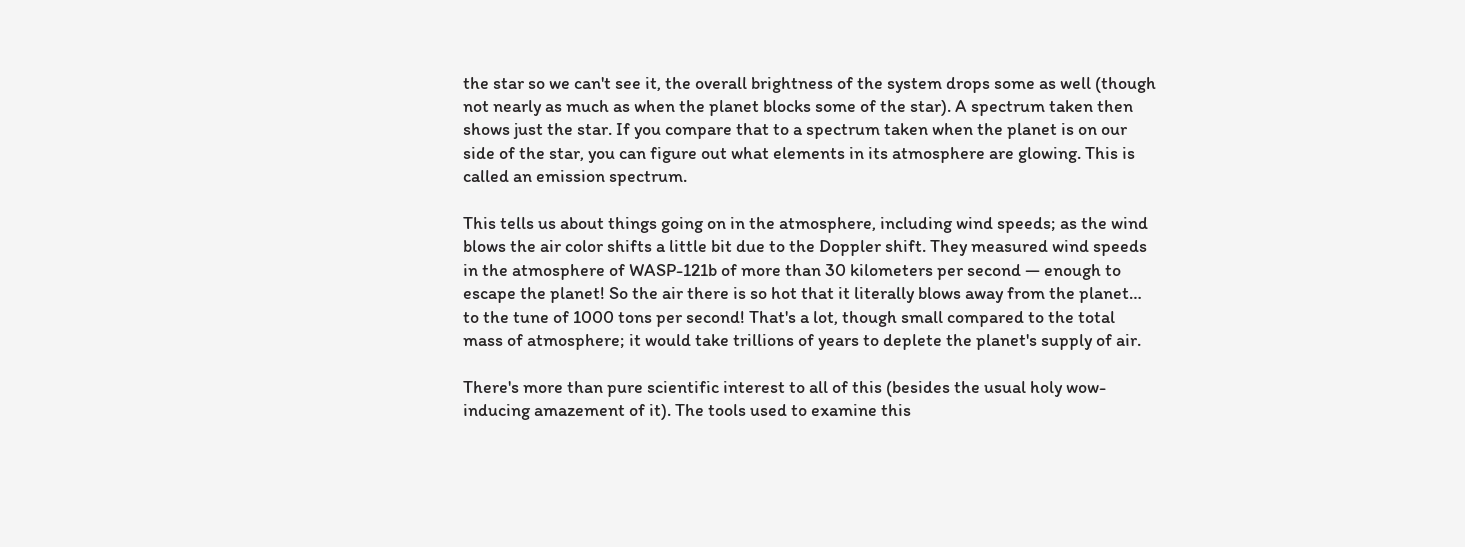the star so we can't see it, the overall brightness of the system drops some as well (though not nearly as much as when the planet blocks some of the star). A spectrum taken then shows just the star. If you compare that to a spectrum taken when the planet is on our side of the star, you can figure out what elements in its atmosphere are glowing. This is called an emission spectrum.

This tells us about things going on in the atmosphere, including wind speeds; as the wind blows the air color shifts a little bit due to the Doppler shift. They measured wind speeds in the atmosphere of WASP-121b of more than 30 kilometers per second — enough to escape the planet! So the air there is so hot that it literally blows away from the planet… to the tune of 1000 tons per second! That's a lot, though small compared to the total mass of atmosphere; it would take trillions of years to deplete the planet's supply of air.

There's more than pure scientific interest to all of this (besides the usual holy wow-inducing amazement of it). The tools used to examine this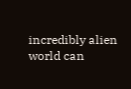incredibly alien world can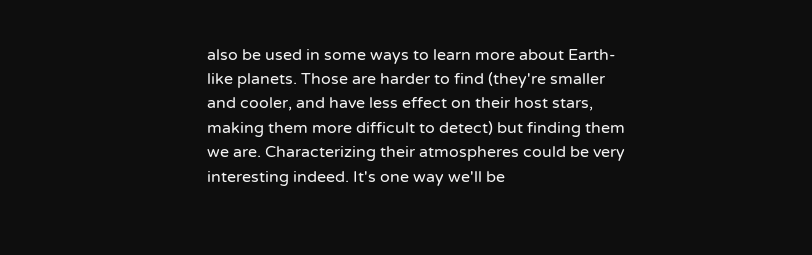also be used in some ways to learn more about Earth-like planets. Those are harder to find (they're smaller and cooler, and have less effect on their host stars, making them more difficult to detect) but finding them we are. Characterizing their atmospheres could be very interesting indeed. It's one way we'll be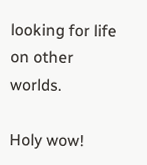looking for life on other worlds.

Holy wow!